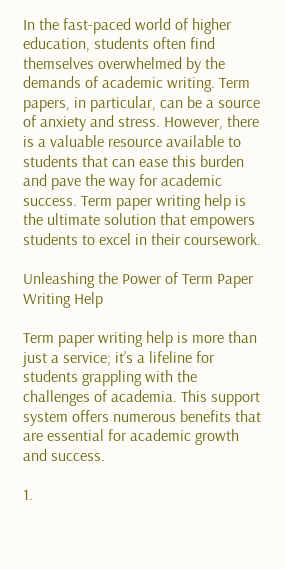In the fast-paced world of higher education, students often find themselves overwhelmed by the demands of academic writing. Term papers, in particular, can be a source of anxiety and stress. However, there is a valuable resource available to students that can ease this burden and pave the way for academic success. Term paper writing help is the ultimate solution that empowers students to excel in their coursework.

Unleashing the Power of Term Paper Writing Help

Term paper writing help is more than just a service; it’s a lifeline for students grappling with the challenges of academia. This support system offers numerous benefits that are essential for academic growth and success.

1.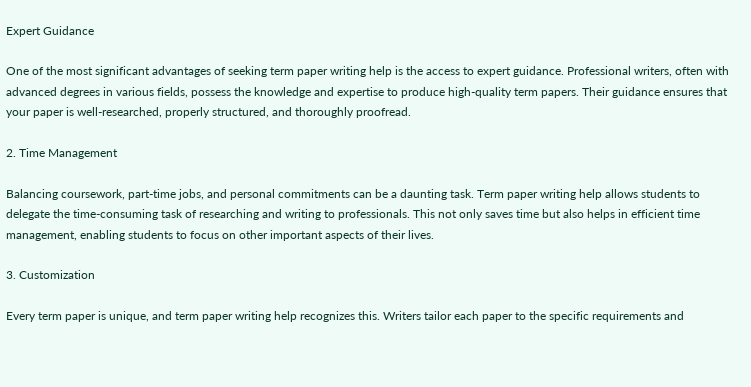Expert Guidance

One of the most significant advantages of seeking term paper writing help is the access to expert guidance. Professional writers, often with advanced degrees in various fields, possess the knowledge and expertise to produce high-quality term papers. Their guidance ensures that your paper is well-researched, properly structured, and thoroughly proofread.

2. Time Management

Balancing coursework, part-time jobs, and personal commitments can be a daunting task. Term paper writing help allows students to delegate the time-consuming task of researching and writing to professionals. This not only saves time but also helps in efficient time management, enabling students to focus on other important aspects of their lives.

3. Customization

Every term paper is unique, and term paper writing help recognizes this. Writers tailor each paper to the specific requirements and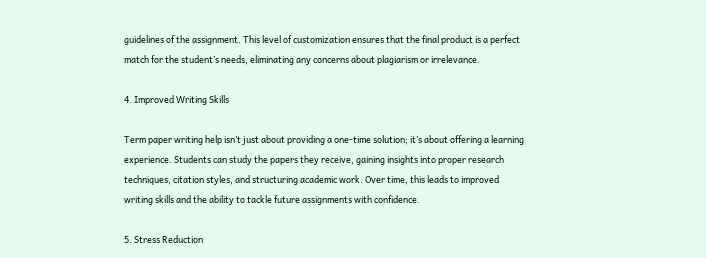guidelines of the assignment. This level of customization ensures that the final product is a perfect match for the student’s needs, eliminating any concerns about plagiarism or irrelevance.

4. Improved Writing Skills

Term paper writing help isn’t just about providing a one-time solution; it’s about offering a learning experience. Students can study the papers they receive, gaining insights into proper research techniques, citation styles, and structuring academic work. Over time, this leads to improved writing skills and the ability to tackle future assignments with confidence.

5. Stress Reduction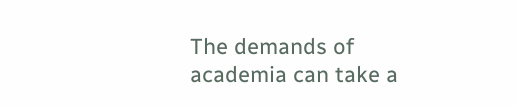The demands of academia can take a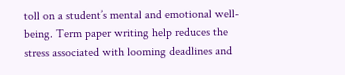toll on a student’s mental and emotional well-being. Term paper writing help reduces the stress associated with looming deadlines and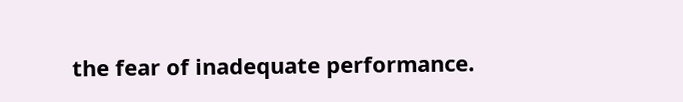the fear of inadequate performance.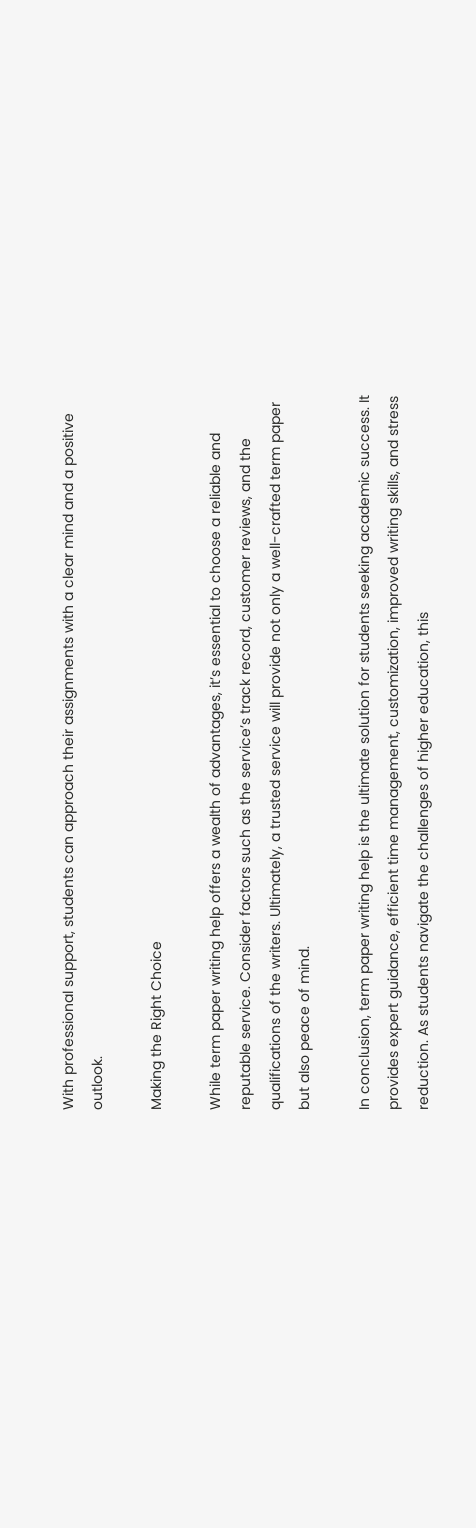With professional support, students can approach their assignments with a clear mind and a positive outlook.

Making the Right Choice

While term paper writing help offers a wealth of advantages, it’s essential to choose a reliable and reputable service. Consider factors such as the service’s track record, customer reviews, and the qualifications of the writers. Ultimately, a trusted service will provide not only a well-crafted term paper but also peace of mind.

In conclusion, term paper writing help is the ultimate solution for students seeking academic success. It provides expert guidance, efficient time management, customization, improved writing skills, and stress reduction. As students navigate the challenges of higher education, this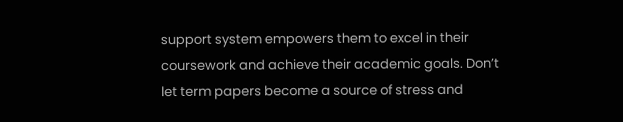support system empowers them to excel in their coursework and achieve their academic goals. Don’t let term papers become a source of stress and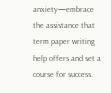anxiety—embrace the assistance that term paper writing help offers and set a course for success.